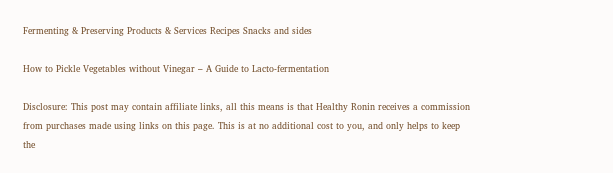Fermenting & Preserving Products & Services Recipes Snacks and sides

How to Pickle Vegetables without Vinegar – A Guide to Lacto-fermentation

Disclosure: This post may contain affiliate links, all this means is that Healthy Ronin receives a commission from purchases made using links on this page. This is at no additional cost to you, and only helps to keep the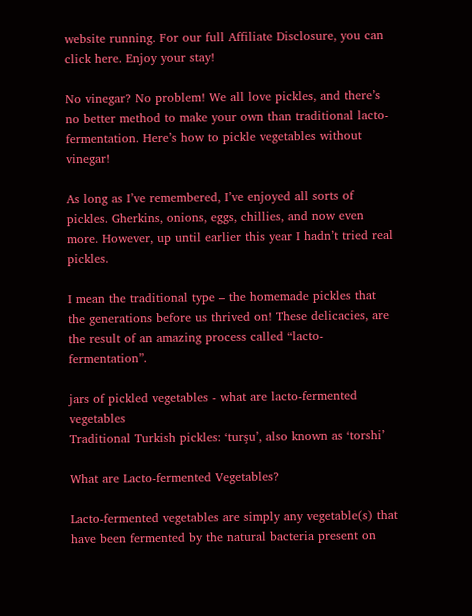website running. For our full Affiliate Disclosure, you can click here. Enjoy your stay!

No vinegar? No problem! We all love pickles, and there’s no better method to make your own than traditional lacto-fermentation. Here’s how to pickle vegetables without vinegar!

As long as I’ve remembered, I’ve enjoyed all sorts of pickles. Gherkins, onions, eggs, chillies, and now even more. However, up until earlier this year I hadn’t tried real pickles.

I mean the traditional type – the homemade pickles that the generations before us thrived on! These delicacies, are the result of an amazing process called “lacto-fermentation”.

jars of pickled vegetables - what are lacto-fermented vegetables
Traditional Turkish pickles: ‘turşu’, also known as ‘torshi’

What are Lacto-fermented Vegetables?

Lacto-fermented vegetables are simply any vegetable(s) that have been fermented by the natural bacteria present on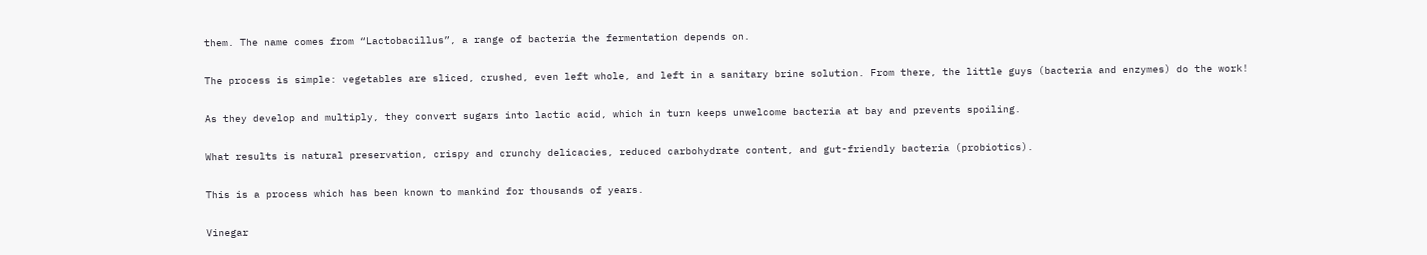them. The name comes from “Lactobacillus”, a range of bacteria the fermentation depends on.

The process is simple: vegetables are sliced, crushed, even left whole, and left in a sanitary brine solution. From there, the little guys (bacteria and enzymes) do the work!

As they develop and multiply, they convert sugars into lactic acid, which in turn keeps unwelcome bacteria at bay and prevents spoiling.

What results is natural preservation, crispy and crunchy delicacies, reduced carbohydrate content, and gut-friendly bacteria (probiotics).

This is a process which has been known to mankind for thousands of years.

Vinegar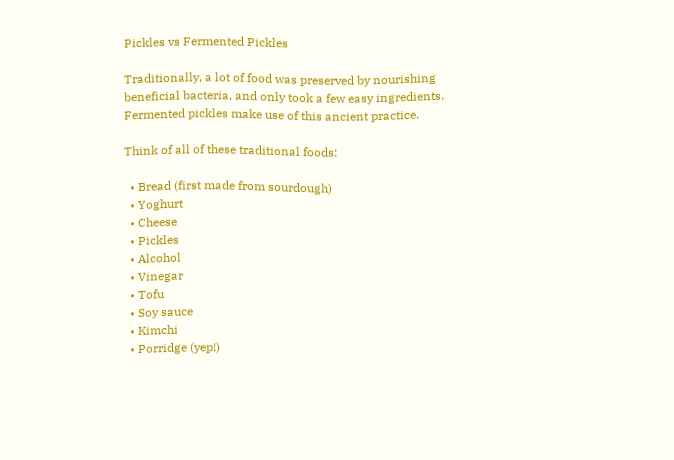Pickles vs Fermented Pickles

Traditionally, a lot of food was preserved by nourishing beneficial bacteria, and only took a few easy ingredients. Fermented pickles make use of this ancient practice.

Think of all of these traditional foods:

  • Bread (first made from sourdough)
  • Yoghurt
  • Cheese
  • Pickles
  • Alcohol
  • Vinegar
  • Tofu
  • Soy sauce
  • Kimchi
  • Porridge (yep!)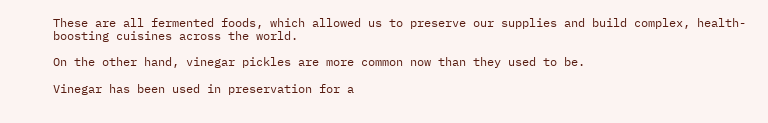These are all fermented foods, which allowed us to preserve our supplies and build complex, health-boosting cuisines across the world.

On the other hand, vinegar pickles are more common now than they used to be.

Vinegar has been used in preservation for a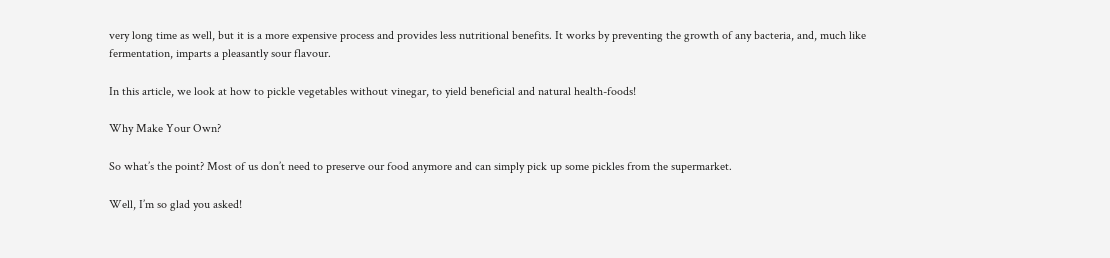very long time as well, but it is a more expensive process and provides less nutritional benefits. It works by preventing the growth of any bacteria, and, much like fermentation, imparts a pleasantly sour flavour.

In this article, we look at how to pickle vegetables without vinegar, to yield beneficial and natural health-foods!

Why Make Your Own?

So what’s the point? Most of us don’t need to preserve our food anymore and can simply pick up some pickles from the supermarket.

Well, I’m so glad you asked!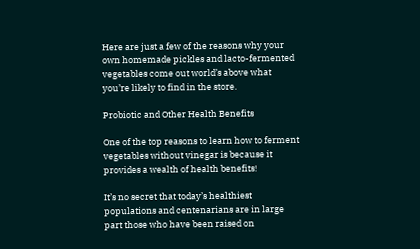Here are just a few of the reasons why your own homemade pickles and lacto-fermented vegetables come out world’s above what you’re likely to find in the store.

Probiotic and Other Health Benefits

One of the top reasons to learn how to ferment vegetables without vinegar is because it provides a wealth of health benefits!

It’s no secret that today’s healthiest populations and centenarians are in large part those who have been raised on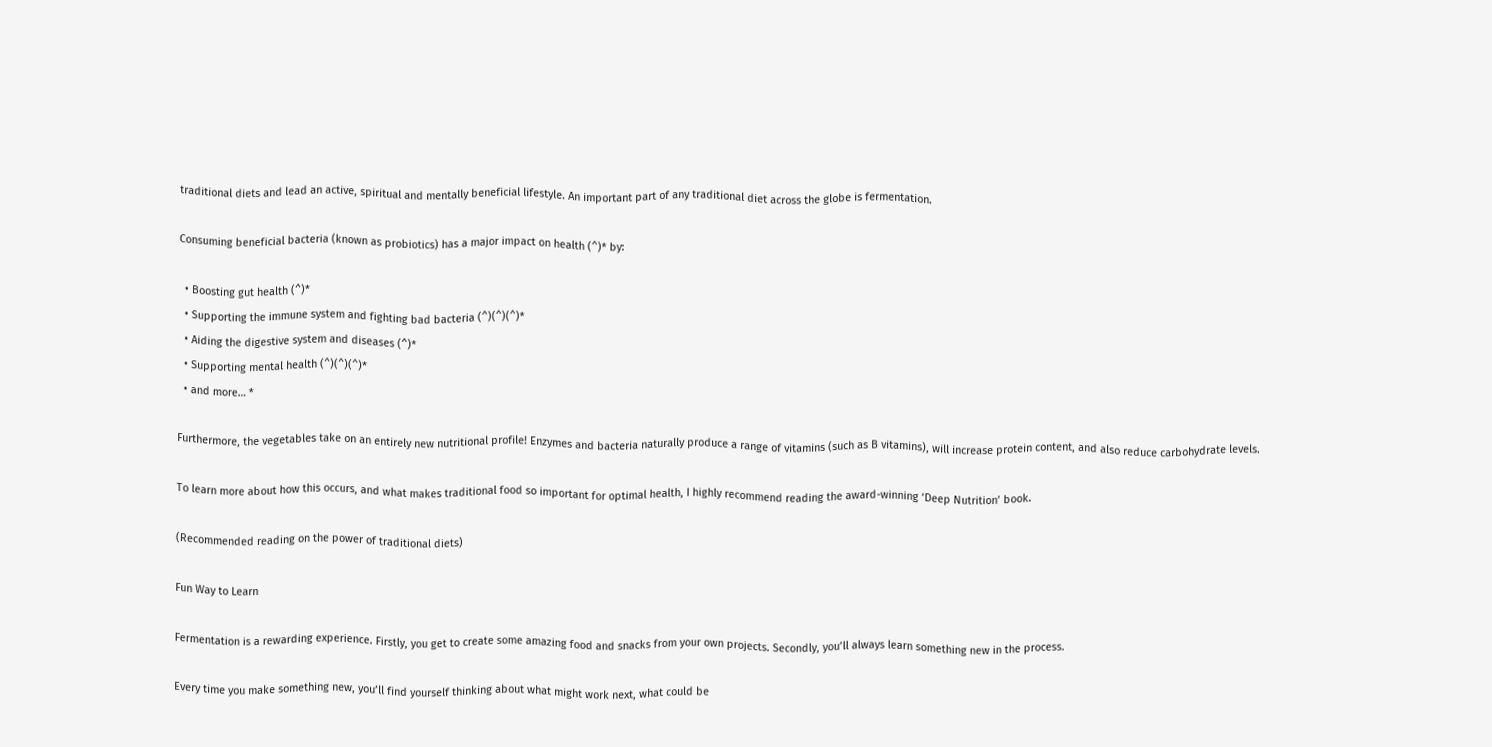traditional diets and lead an active, spiritual and mentally beneficial lifestyle. An important part of any traditional diet across the globe is fermentation.

Consuming beneficial bacteria (known as probiotics) has a major impact on health (^)* by:

  • Boosting gut health (^)*
  • Supporting the immune system and fighting bad bacteria (^)(^)(^)*
  • Aiding the digestive system and diseases (^)*
  • Supporting mental health (^)(^)(^)*
  • and more… *

Furthermore, the vegetables take on an entirely new nutritional profile! Enzymes and bacteria naturally produce a range of vitamins (such as B vitamins), will increase protein content, and also reduce carbohydrate levels.

To learn more about how this occurs, and what makes traditional food so important for optimal health, I highly recommend reading the award-winning ‘Deep Nutrition’ book.

(Recommended reading on the power of traditional diets)

Fun Way to Learn

Fermentation is a rewarding experience. Firstly, you get to create some amazing food and snacks from your own projects. Secondly, you’ll always learn something new in the process.

Every time you make something new, you’ll find yourself thinking about what might work next, what could be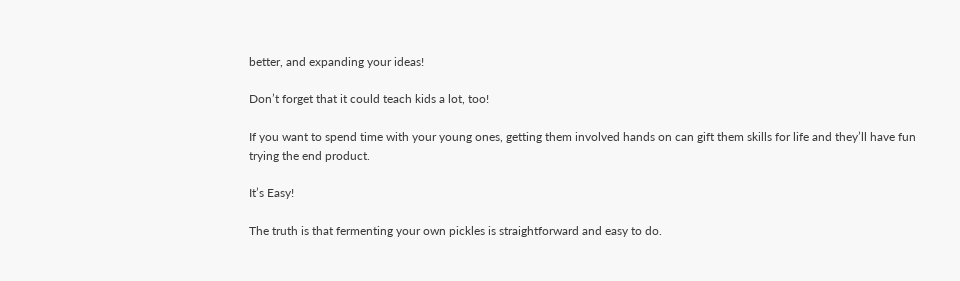better, and expanding your ideas!

Don’t forget that it could teach kids a lot, too!

If you want to spend time with your young ones, getting them involved hands on can gift them skills for life and they’ll have fun trying the end product.

It’s Easy!

The truth is that fermenting your own pickles is straightforward and easy to do.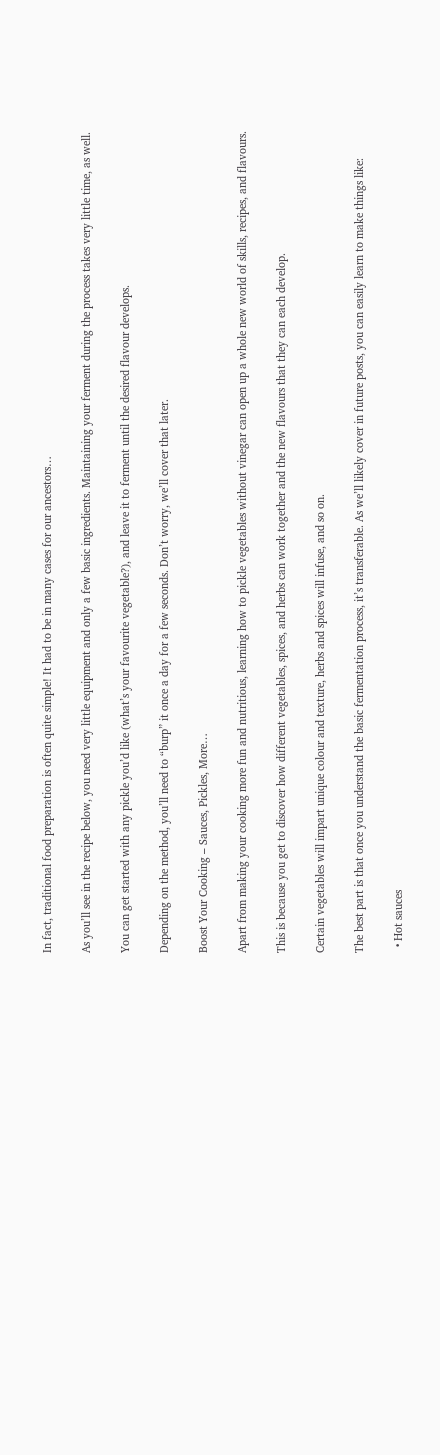In fact, traditional food preparation is often quite simple! It had to be in many cases for our ancestors…

As you’ll see in the recipe below, you need very little equipment and only a few basic ingredients. Maintaining your ferment during the process takes very little time, as well.

You can get started with any pickle you’d like (what’s your favourite vegetable?), and leave it to ferment until the desired flavour develops.

Depending on the method, you’ll need to “burp” it once a day for a few seconds. Don’t worry, we’ll cover that later.

Boost Your Cooking – Sauces, Pickles, More…

Apart from making your cooking more fun and nutritious, learning how to pickle vegetables without vinegar can open up a whole new world of skills, recipes, and flavours.

This is because you get to discover how different vegetables, spices, and herbs can work together and the new flavours that they can each develop.

Certain vegetables will impart unique colour and texture, herbs and spices will infuse, and so on.

The best part is that once you understand the basic fermentation process, it’s transferable. As we’ll likely cover in future posts, you can easily learn to make things like:

  • Hot sauces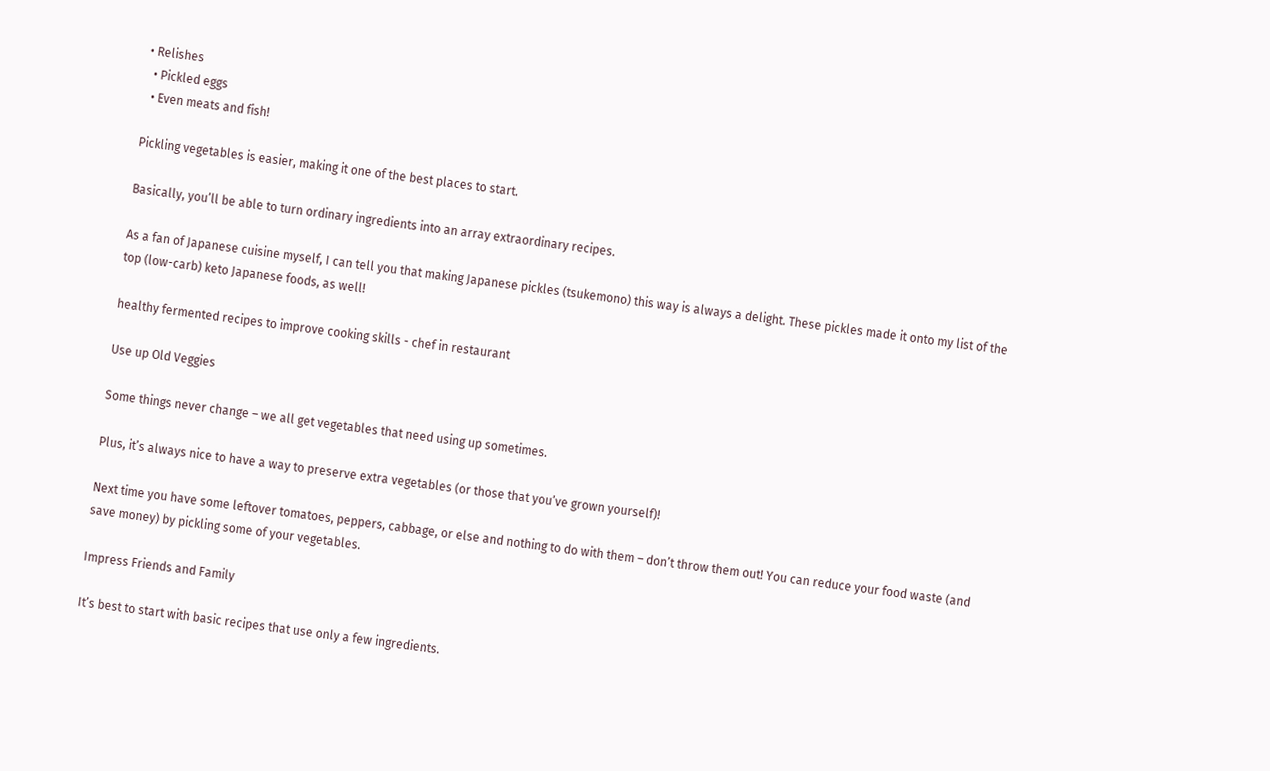• Relishes
  • Pickled eggs
  • Even meats and fish!

Pickling vegetables is easier, making it one of the best places to start.

Basically, you’ll be able to turn ordinary ingredients into an array extraordinary recipes.

As a fan of Japanese cuisine myself, I can tell you that making Japanese pickles (tsukemono) this way is always a delight. These pickles made it onto my list of the top (low-carb) keto Japanese foods, as well!

healthy fermented recipes to improve cooking skills - chef in restaurant

Use up Old Veggies

Some things never change – we all get vegetables that need using up sometimes.

Plus, it’s always nice to have a way to preserve extra vegetables (or those that you’ve grown yourself)!

Next time you have some leftover tomatoes, peppers, cabbage, or else and nothing to do with them – don’t throw them out! You can reduce your food waste (and save money) by pickling some of your vegetables.

Impress Friends and Family

It’s best to start with basic recipes that use only a few ingredients.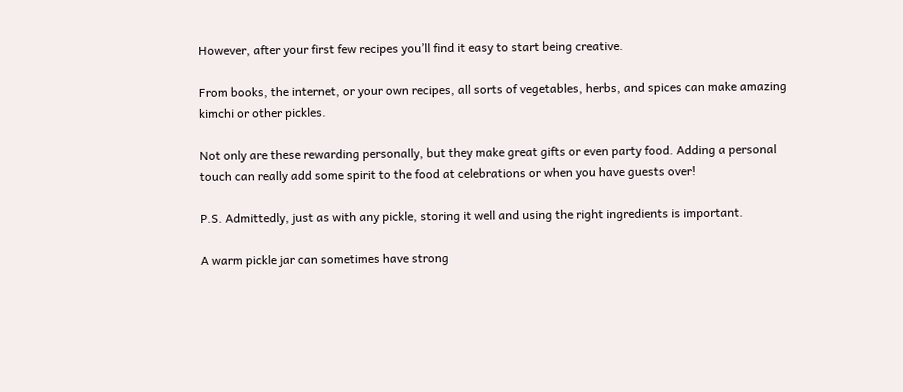However, after your first few recipes you’ll find it easy to start being creative.

From books, the internet, or your own recipes, all sorts of vegetables, herbs, and spices can make amazing kimchi or other pickles.

Not only are these rewarding personally, but they make great gifts or even party food. Adding a personal touch can really add some spirit to the food at celebrations or when you have guests over!

P.S. Admittedly, just as with any pickle, storing it well and using the right ingredients is important.

A warm pickle jar can sometimes have strong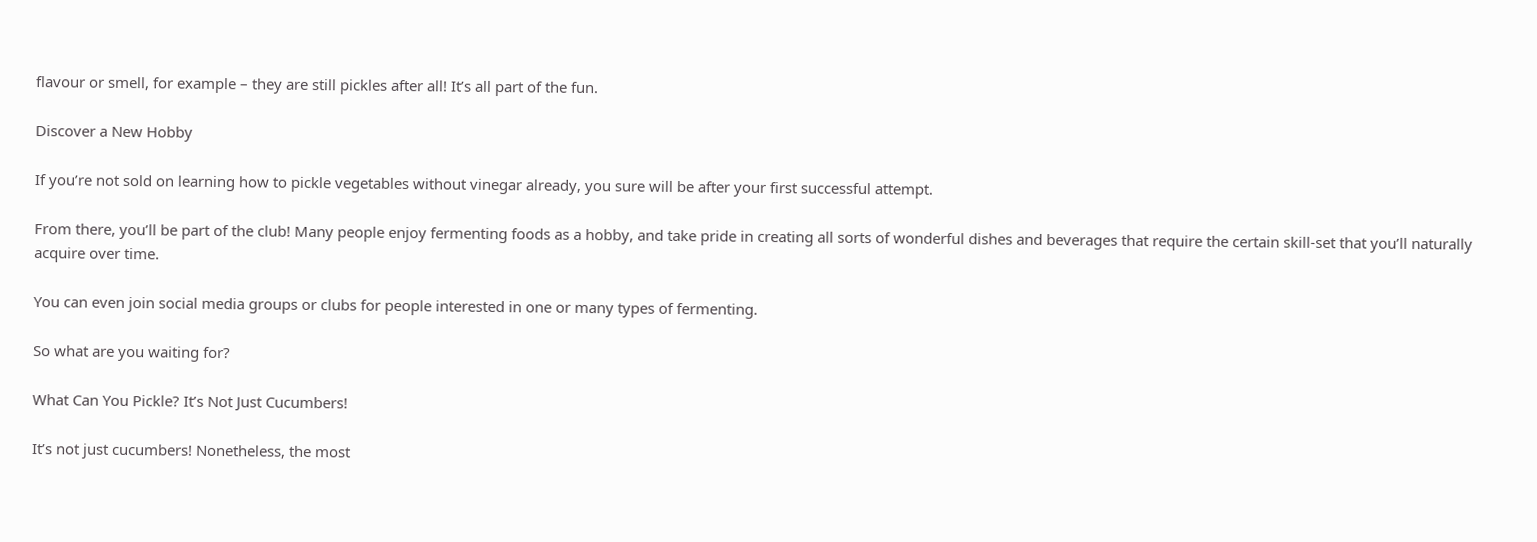flavour or smell, for example – they are still pickles after all! It’s all part of the fun.

Discover a New Hobby

If you’re not sold on learning how to pickle vegetables without vinegar already, you sure will be after your first successful attempt.

From there, you’ll be part of the club! Many people enjoy fermenting foods as a hobby, and take pride in creating all sorts of wonderful dishes and beverages that require the certain skill-set that you’ll naturally acquire over time.

You can even join social media groups or clubs for people interested in one or many types of fermenting.

So what are you waiting for?

What Can You Pickle? It’s Not Just Cucumbers!

It’s not just cucumbers! Nonetheless, the most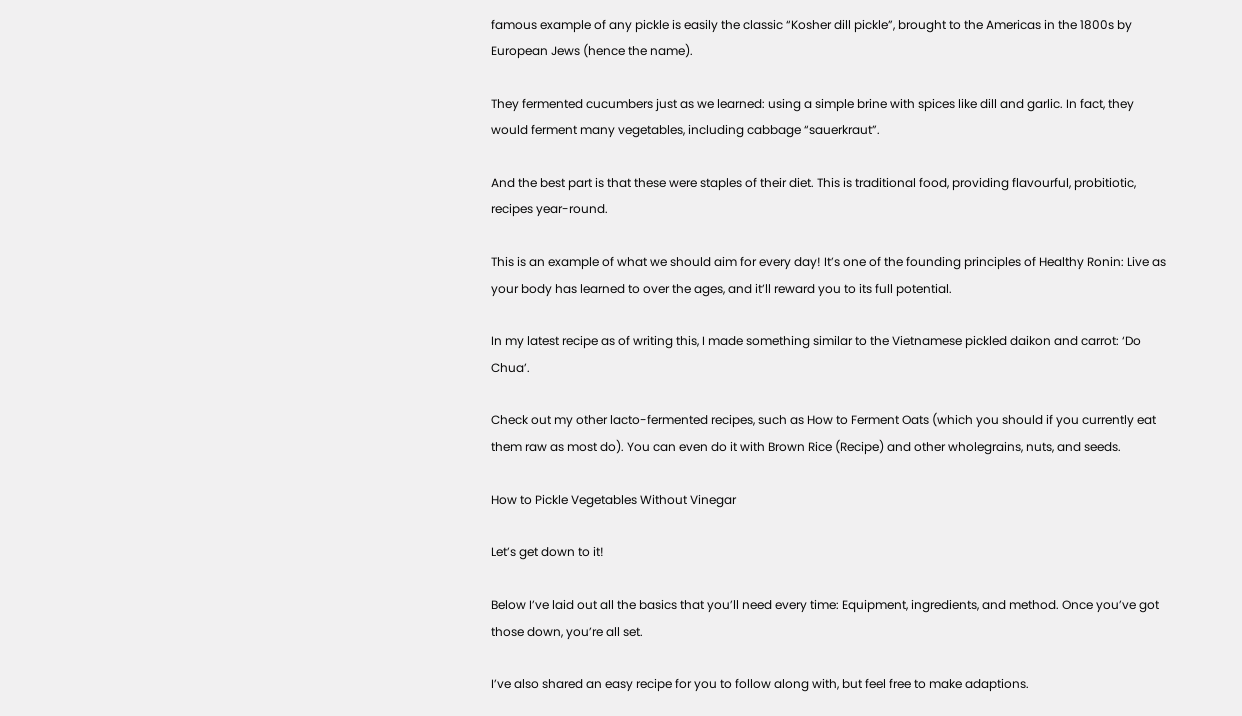famous example of any pickle is easily the classic “Kosher dill pickle”, brought to the Americas in the 1800s by European Jews (hence the name).

They fermented cucumbers just as we learned: using a simple brine with spices like dill and garlic. In fact, they would ferment many vegetables, including cabbage “sauerkraut”.

And the best part is that these were staples of their diet. This is traditional food, providing flavourful, probitiotic, recipes year-round.

This is an example of what we should aim for every day! It’s one of the founding principles of Healthy Ronin: Live as your body has learned to over the ages, and it’ll reward you to its full potential.

In my latest recipe as of writing this, I made something similar to the Vietnamese pickled daikon and carrot: ‘Do Chua’.

Check out my other lacto-fermented recipes, such as How to Ferment Oats (which you should if you currently eat them raw as most do). You can even do it with Brown Rice (Recipe) and other wholegrains, nuts, and seeds.

How to Pickle Vegetables Without Vinegar

Let’s get down to it!

Below I’ve laid out all the basics that you’ll need every time: Equipment, ingredients, and method. Once you’ve got those down, you’re all set.

I’ve also shared an easy recipe for you to follow along with, but feel free to make adaptions.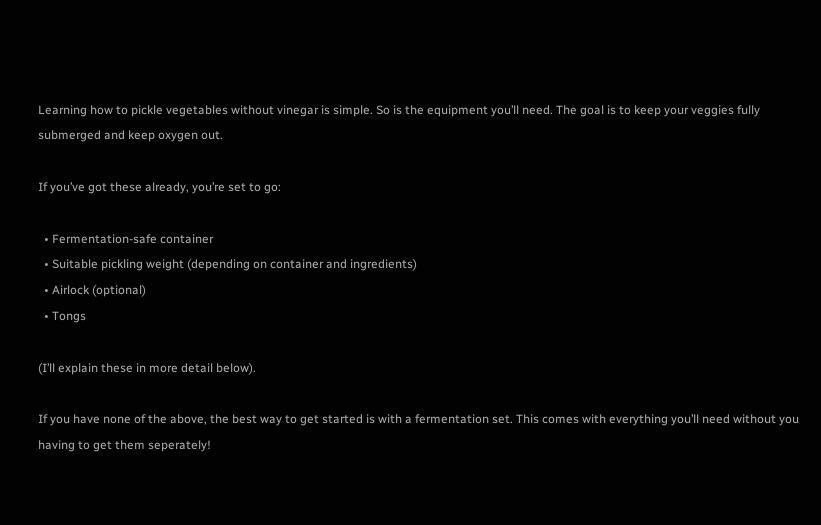Learning how to pickle vegetables without vinegar is simple. So is the equipment you’ll need. The goal is to keep your veggies fully submerged and keep oxygen out.

If you’ve got these already, you’re set to go:

  • Fermentation-safe container
  • Suitable pickling weight (depending on container and ingredients)
  • Airlock (optional)
  • Tongs

(I’ll explain these in more detail below).

If you have none of the above, the best way to get started is with a fermentation set. This comes with everything you’ll need without you having to get them seperately!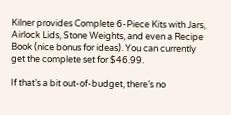Kilner provides Complete 6-Piece Kits with Jars, Airlock Lids, Stone Weights, and even a Recipe Book (nice bonus for ideas). You can currently get the complete set for $46.99.

If that’s a bit out-of-budget, there’s no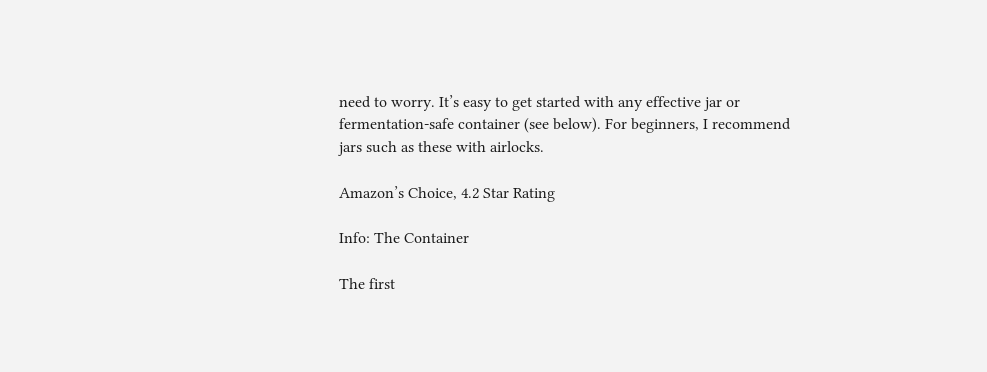need to worry. It’s easy to get started with any effective jar or fermentation-safe container (see below). For beginners, I recommend jars such as these with airlocks.

Amazon’s Choice, 4.2 Star Rating

Info: The Container

The first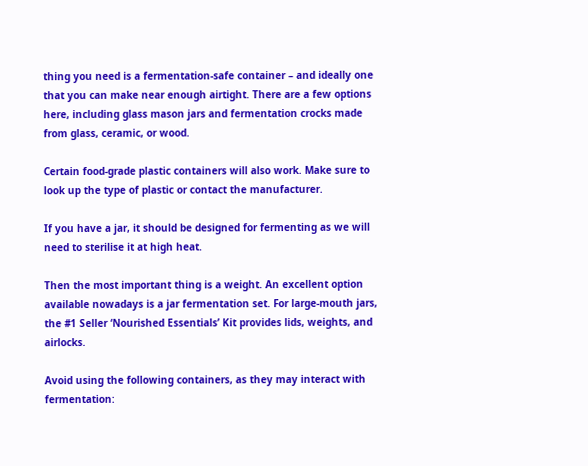thing you need is a fermentation-safe container – and ideally one that you can make near enough airtight. There are a few options here, including glass mason jars and fermentation crocks made from glass, ceramic, or wood.

Certain food-grade plastic containers will also work. Make sure to look up the type of plastic or contact the manufacturer.

If you have a jar, it should be designed for fermenting as we will need to sterilise it at high heat.

Then the most important thing is a weight. An excellent option available nowadays is a jar fermentation set. For large-mouth jars, the #1 Seller ‘Nourished Essentials’ Kit provides lids, weights, and airlocks.

Avoid using the following containers, as they may interact with fermentation: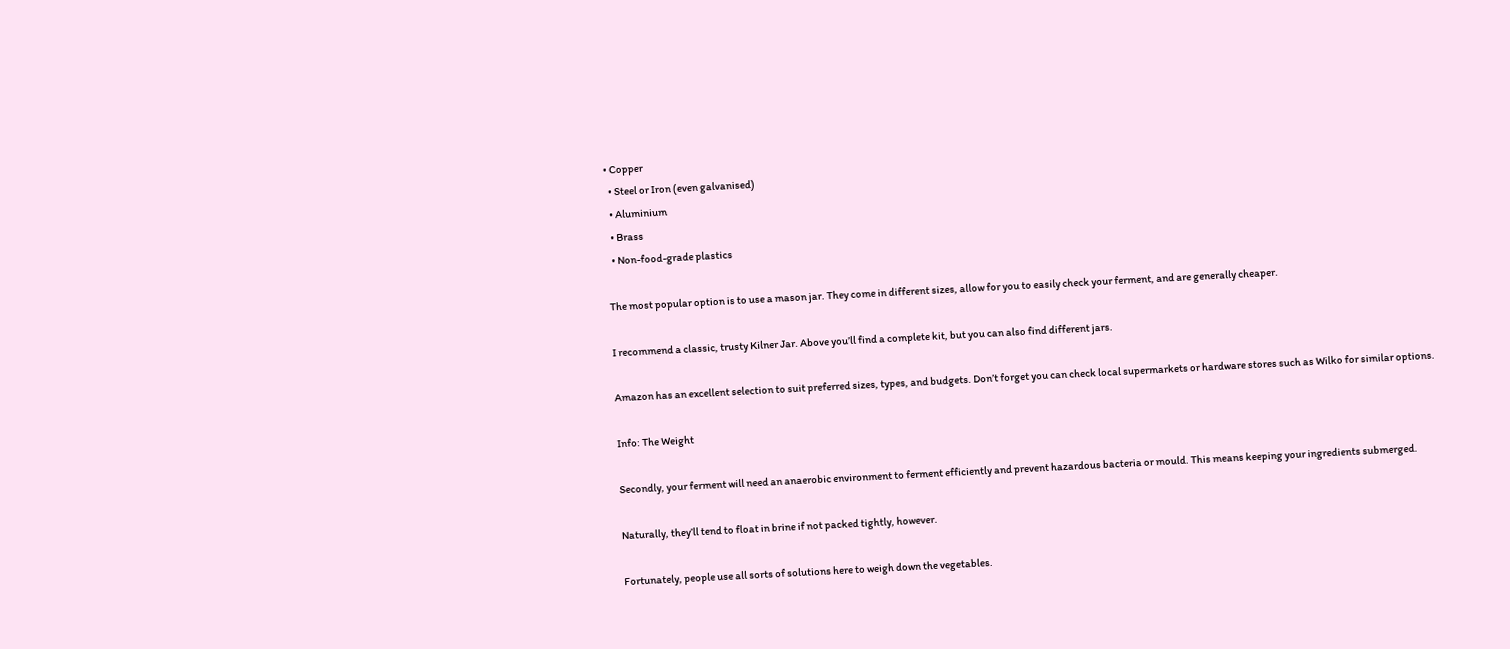• Copper
  • Steel or Iron (even galvanised)
  • Aluminium
  • Brass
  • Non-food-grade plastics

The most popular option is to use a mason jar. They come in different sizes, allow for you to easily check your ferment, and are generally cheaper.

I recommend a classic, trusty Kilner Jar. Above you’ll find a complete kit, but you can also find different jars.

Amazon has an excellent selection to suit preferred sizes, types, and budgets. Don’t forget you can check local supermarkets or hardware stores such as Wilko for similar options.

Info: The Weight

Secondly, your ferment will need an anaerobic environment to ferment efficiently and prevent hazardous bacteria or mould. This means keeping your ingredients submerged.

Naturally, they’ll tend to float in brine if not packed tightly, however.

Fortunately, people use all sorts of solutions here to weigh down the vegetables.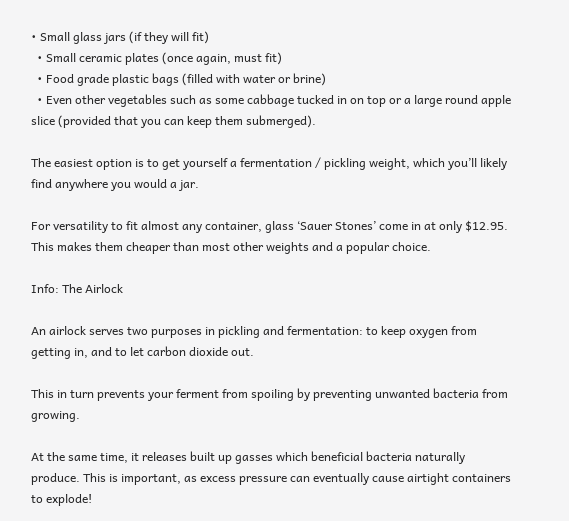• Small glass jars (if they will fit)
  • Small ceramic plates (once again, must fit)
  • Food grade plastic bags (filled with water or brine)
  • Even other vegetables such as some cabbage tucked in on top or a large round apple slice (provided that you can keep them submerged).

The easiest option is to get yourself a fermentation / pickling weight, which you’ll likely find anywhere you would a jar.

For versatility to fit almost any container, glass ‘Sauer Stones’ come in at only $12.95. This makes them cheaper than most other weights and a popular choice.

Info: The Airlock

An airlock serves two purposes in pickling and fermentation: to keep oxygen from getting in, and to let carbon dioxide out.

This in turn prevents your ferment from spoiling by preventing unwanted bacteria from growing.

At the same time, it releases built up gasses which beneficial bacteria naturally produce. This is important, as excess pressure can eventually cause airtight containers to explode!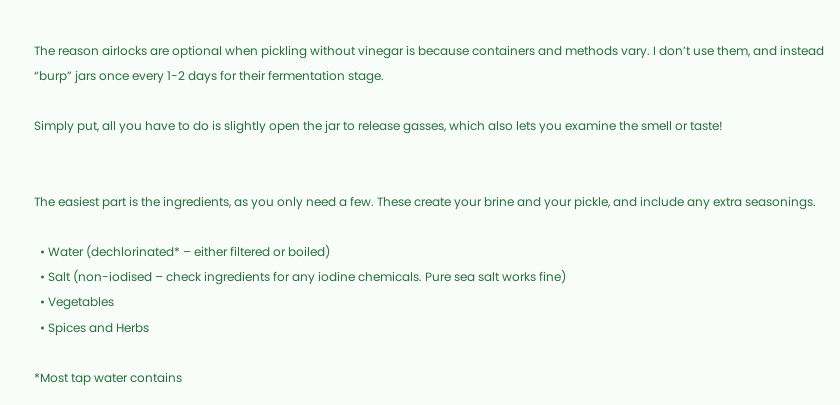The reason airlocks are optional when pickling without vinegar is because containers and methods vary. I don’t use them, and instead “burp” jars once every 1-2 days for their fermentation stage.

Simply put, all you have to do is slightly open the jar to release gasses, which also lets you examine the smell or taste!


The easiest part is the ingredients, as you only need a few. These create your brine and your pickle, and include any extra seasonings.

  • Water (dechlorinated* – either filtered or boiled)
  • Salt (non-iodised – check ingredients for any iodine chemicals. Pure sea salt works fine)
  • Vegetables
  • Spices and Herbs

*Most tap water contains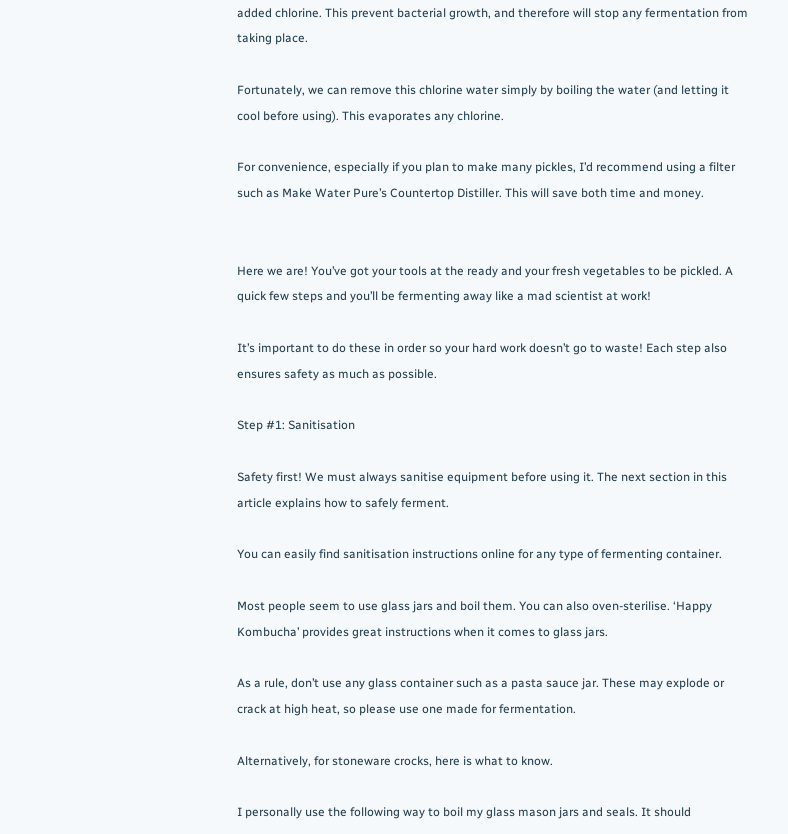added chlorine. This prevent bacterial growth, and therefore will stop any fermentation from taking place.

Fortunately, we can remove this chlorine water simply by boiling the water (and letting it cool before using). This evaporates any chlorine.

For convenience, especially if you plan to make many pickles, I’d recommend using a filter such as Make Water Pure’s Countertop Distiller. This will save both time and money.


Here we are! You’ve got your tools at the ready and your fresh vegetables to be pickled. A quick few steps and you’ll be fermenting away like a mad scientist at work!

It’s important to do these in order so your hard work doesn’t go to waste! Each step also ensures safety as much as possible.

Step #1: Sanitisation

Safety first! We must always sanitise equipment before using it. The next section in this article explains how to safely ferment.

You can easily find sanitisation instructions online for any type of fermenting container.

Most people seem to use glass jars and boil them. You can also oven-sterilise. ‘Happy Kombucha’ provides great instructions when it comes to glass jars.

As a rule, don’t use any glass container such as a pasta sauce jar. These may explode or crack at high heat, so please use one made for fermentation.

Alternatively, for stoneware crocks, here is what to know.

I personally use the following way to boil my glass mason jars and seals. It should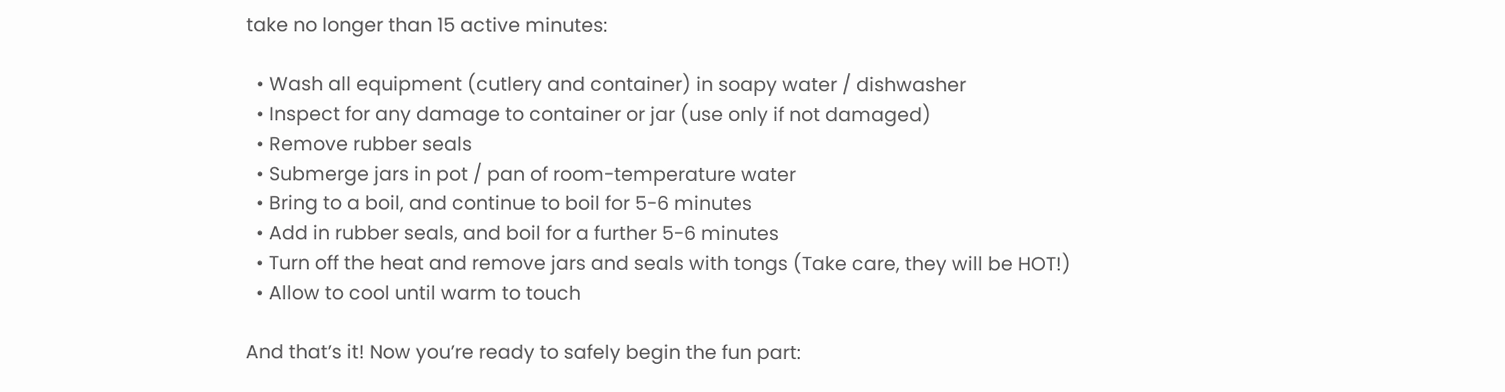take no longer than 15 active minutes:

  • Wash all equipment (cutlery and container) in soapy water / dishwasher
  • Inspect for any damage to container or jar (use only if not damaged)
  • Remove rubber seals
  • Submerge jars in pot / pan of room-temperature water
  • Bring to a boil, and continue to boil for 5-6 minutes
  • Add in rubber seals, and boil for a further 5-6 minutes
  • Turn off the heat and remove jars and seals with tongs (Take care, they will be HOT!)
  • Allow to cool until warm to touch

And that’s it! Now you’re ready to safely begin the fun part: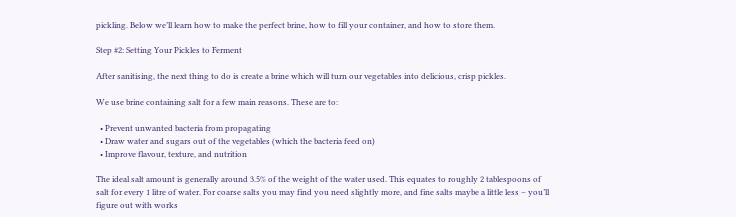pickling. Below we’ll learn how to make the perfect brine, how to fill your container, and how to store them.

Step #2: Setting Your Pickles to Ferment

After sanitising, the next thing to do is create a brine which will turn our vegetables into delicious, crisp pickles.

We use brine containing salt for a few main reasons. These are to:

  • Prevent unwanted bacteria from propagating
  • Draw water and sugars out of the vegetables (which the bacteria feed on)
  • Improve flavour, texture, and nutrition

The ideal salt amount is generally around 3.5% of the weight of the water used. This equates to roughly 2 tablespoons of salt for every 1 litre of water. For coarse salts you may find you need slightly more, and fine salts maybe a little less – you’ll figure out with works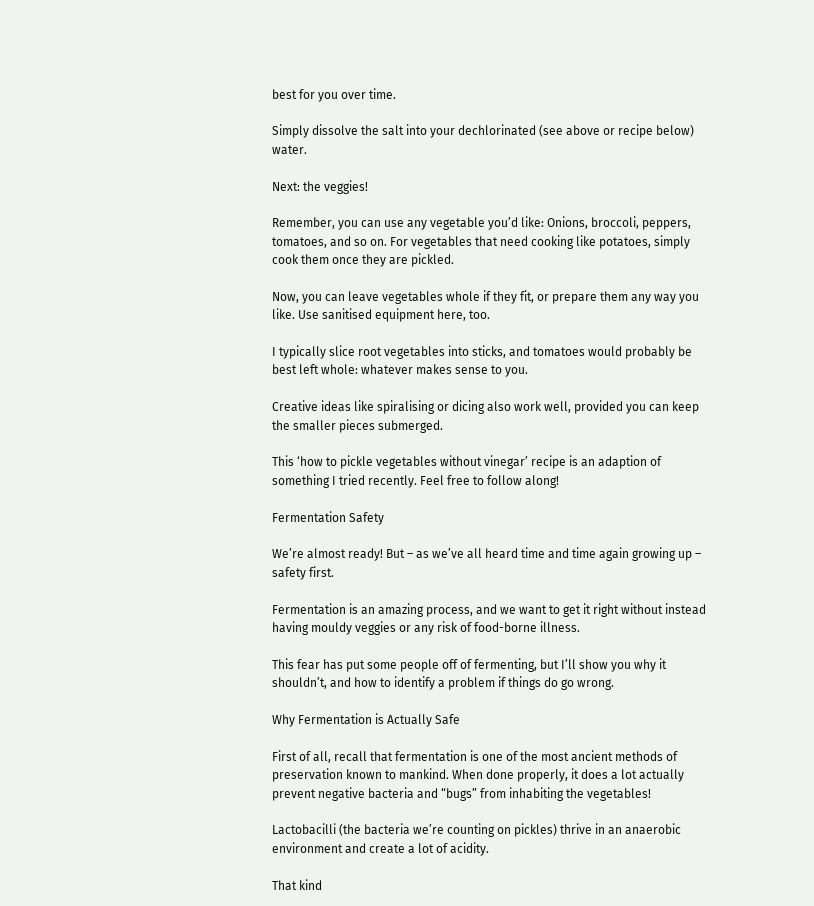best for you over time.

Simply dissolve the salt into your dechlorinated (see above or recipe below) water.

Next: the veggies!

Remember, you can use any vegetable you’d like: Onions, broccoli, peppers, tomatoes, and so on. For vegetables that need cooking like potatoes, simply cook them once they are pickled.

Now, you can leave vegetables whole if they fit, or prepare them any way you like. Use sanitised equipment here, too.

I typically slice root vegetables into sticks, and tomatoes would probably be best left whole: whatever makes sense to you.

Creative ideas like spiralising or dicing also work well, provided you can keep the smaller pieces submerged.

This ‘how to pickle vegetables without vinegar’ recipe is an adaption of something I tried recently. Feel free to follow along!

Fermentation Safety

We’re almost ready! But – as we’ve all heard time and time again growing up – safety first.

Fermentation is an amazing process, and we want to get it right without instead having mouldy veggies or any risk of food-borne illness.

This fear has put some people off of fermenting, but I’ll show you why it shouldn’t, and how to identify a problem if things do go wrong.

Why Fermentation is Actually Safe

First of all, recall that fermentation is one of the most ancient methods of preservation known to mankind. When done properly, it does a lot actually prevent negative bacteria and “bugs” from inhabiting the vegetables!

Lactobacilli (the bacteria we’re counting on pickles) thrive in an anaerobic environment and create a lot of acidity.

That kind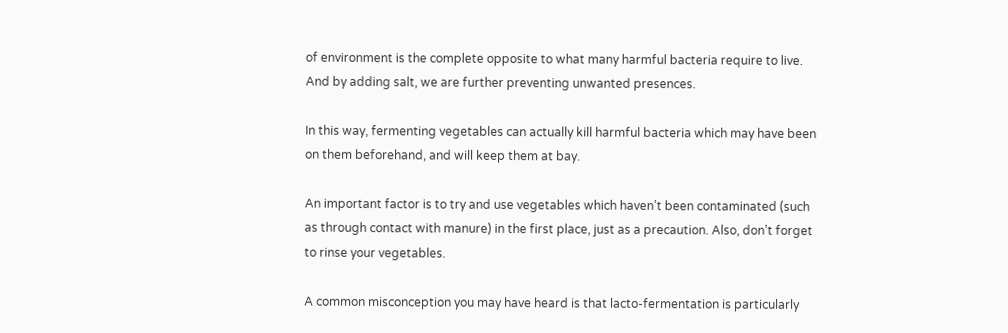of environment is the complete opposite to what many harmful bacteria require to live. And by adding salt, we are further preventing unwanted presences.

In this way, fermenting vegetables can actually kill harmful bacteria which may have been on them beforehand, and will keep them at bay.

An important factor is to try and use vegetables which haven’t been contaminated (such as through contact with manure) in the first place, just as a precaution. Also, don’t forget to rinse your vegetables.

A common misconception you may have heard is that lacto-fermentation is particularly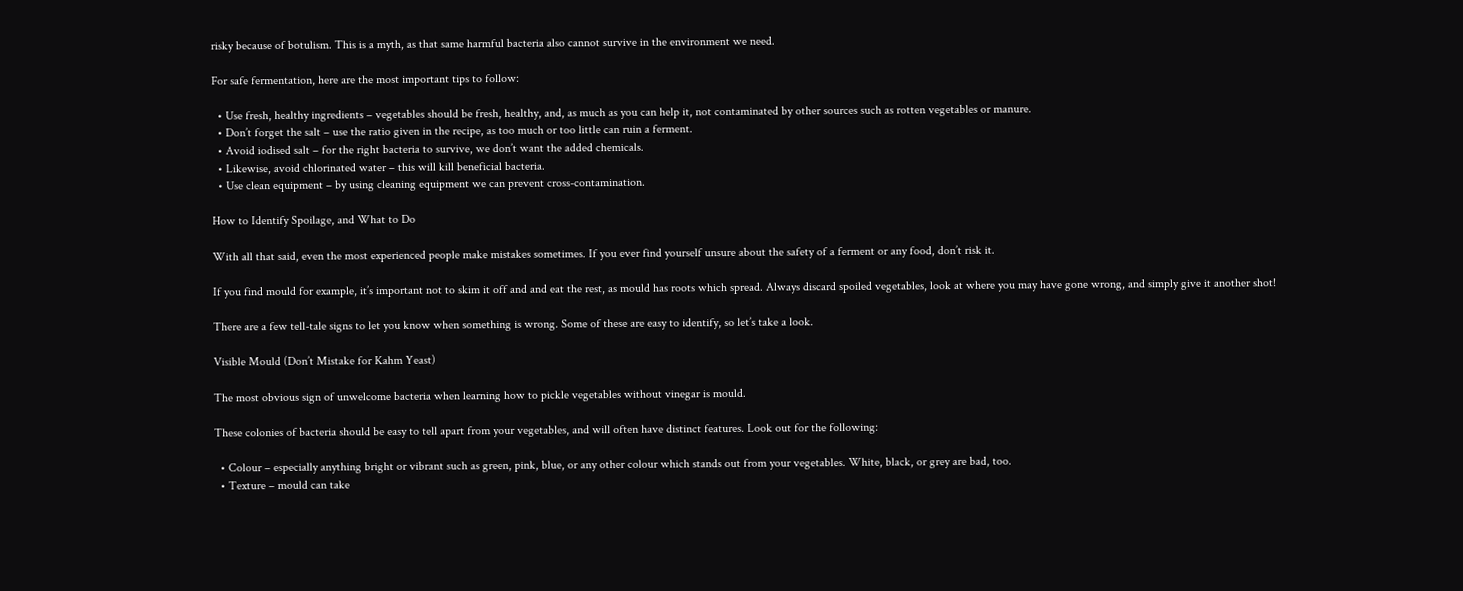risky because of botulism. This is a myth, as that same harmful bacteria also cannot survive in the environment we need.

For safe fermentation, here are the most important tips to follow:

  • Use fresh, healthy ingredients – vegetables should be fresh, healthy, and, as much as you can help it, not contaminated by other sources such as rotten vegetables or manure.
  • Don’t forget the salt – use the ratio given in the recipe, as too much or too little can ruin a ferment.
  • Avoid iodised salt – for the right bacteria to survive, we don’t want the added chemicals.
  • Likewise, avoid chlorinated water – this will kill beneficial bacteria.
  • Use clean equipment – by using cleaning equipment we can prevent cross-contamination.

How to Identify Spoilage, and What to Do

With all that said, even the most experienced people make mistakes sometimes. If you ever find yourself unsure about the safety of a ferment or any food, don’t risk it.

If you find mould for example, it’s important not to skim it off and and eat the rest, as mould has roots which spread. Always discard spoiled vegetables, look at where you may have gone wrong, and simply give it another shot!

There are a few tell-tale signs to let you know when something is wrong. Some of these are easy to identify, so let’s take a look.

Visible Mould (Don’t Mistake for Kahm Yeast)

The most obvious sign of unwelcome bacteria when learning how to pickle vegetables without vinegar is mould.

These colonies of bacteria should be easy to tell apart from your vegetables, and will often have distinct features. Look out for the following:

  • Colour – especially anything bright or vibrant such as green, pink, blue, or any other colour which stands out from your vegetables. White, black, or grey are bad, too.
  • Texture – mould can take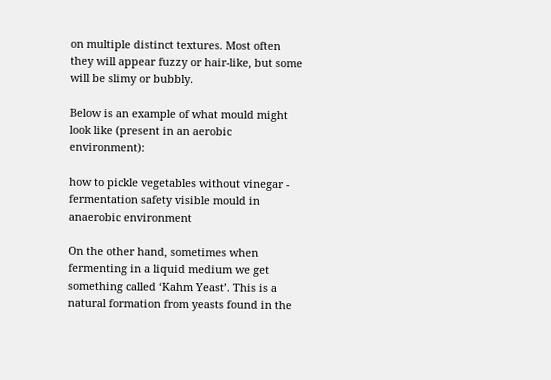on multiple distinct textures. Most often they will appear fuzzy or hair-like, but some will be slimy or bubbly.

Below is an example of what mould might look like (present in an aerobic environment):

how to pickle vegetables without vinegar - fermentation safety visible mould in anaerobic environment

On the other hand, sometimes when fermenting in a liquid medium we get something called ‘Kahm Yeast’. This is a natural formation from yeasts found in the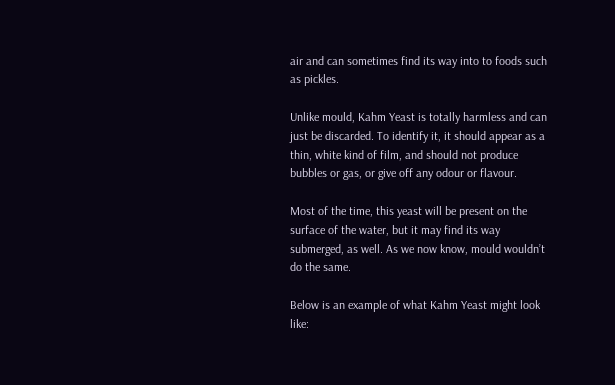air and can sometimes find its way into to foods such as pickles.

Unlike mould, Kahm Yeast is totally harmless and can just be discarded. To identify it, it should appear as a thin, white kind of film, and should not produce bubbles or gas, or give off any odour or flavour.

Most of the time, this yeast will be present on the surface of the water, but it may find its way submerged, as well. As we now know, mould wouldn’t do the same.

Below is an example of what Kahm Yeast might look like: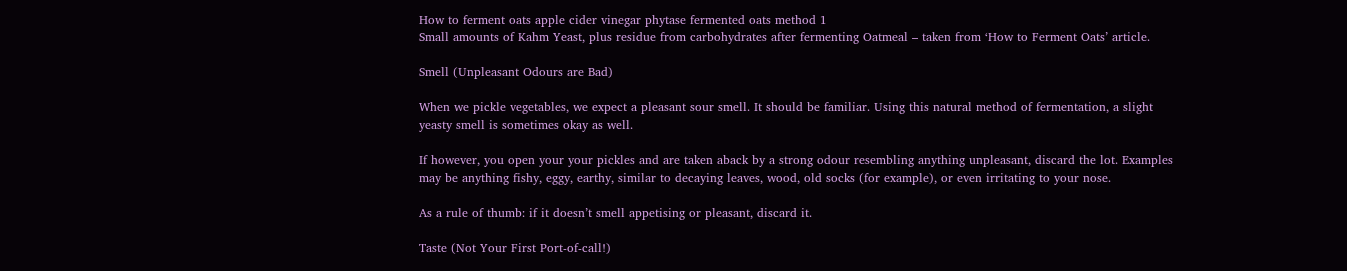How to ferment oats apple cider vinegar phytase fermented oats method 1
Small amounts of Kahm Yeast, plus residue from carbohydrates after fermenting Oatmeal – taken from ‘How to Ferment Oats’ article.

Smell (Unpleasant Odours are Bad)

When we pickle vegetables, we expect a pleasant sour smell. It should be familiar. Using this natural method of fermentation, a slight yeasty smell is sometimes okay as well.

If however, you open your your pickles and are taken aback by a strong odour resembling anything unpleasant, discard the lot. Examples may be anything fishy, eggy, earthy, similar to decaying leaves, wood, old socks (for example), or even irritating to your nose.

As a rule of thumb: if it doesn’t smell appetising or pleasant, discard it.

Taste (Not Your First Port-of-call!)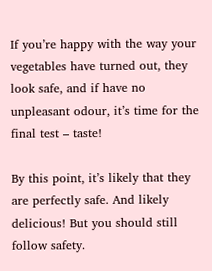If you’re happy with the way your vegetables have turned out, they look safe, and if have no unpleasant odour, it’s time for the final test – taste!

By this point, it’s likely that they are perfectly safe. And likely delicious! But you should still follow safety.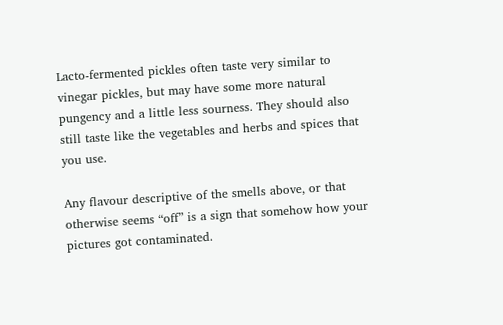Lacto-fermented pickles often taste very similar to vinegar pickles, but may have some more natural pungency and a little less sourness. They should also still taste like the vegetables and herbs and spices that you use.

Any flavour descriptive of the smells above, or that otherwise seems “off” is a sign that somehow how your pictures got contaminated.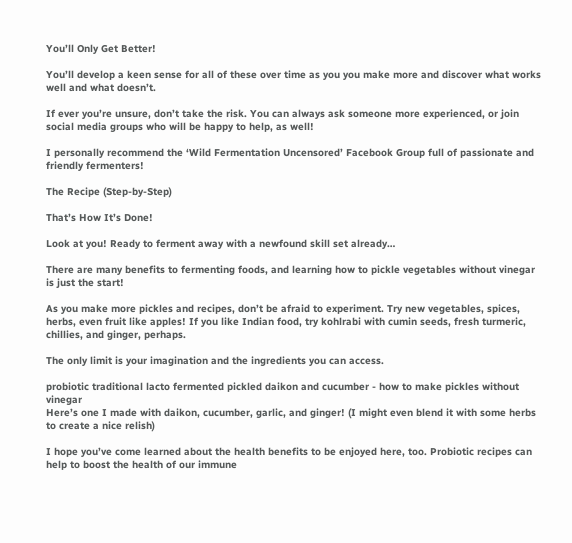You’ll Only Get Better!

You’ll develop a keen sense for all of these over time as you you make more and discover what works well and what doesn’t.

If ever you’re unsure, don’t take the risk. You can always ask someone more experienced, or join social media groups who will be happy to help, as well!

I personally recommend the ‘Wild Fermentation Uncensored’ Facebook Group full of passionate and friendly fermenters!

The Recipe (Step-by-Step)

That’s How It’s Done!

Look at you! Ready to ferment away with a newfound skill set already…

There are many benefits to fermenting foods, and learning how to pickle vegetables without vinegar is just the start!

As you make more pickles and recipes, don’t be afraid to experiment. Try new vegetables, spices, herbs, even fruit like apples! If you like Indian food, try kohlrabi with cumin seeds, fresh turmeric, chillies, and ginger, perhaps.

The only limit is your imagination and the ingredients you can access.

probiotic traditional lacto fermented pickled daikon and cucumber - how to make pickles without vinegar
Here’s one I made with daikon, cucumber, garlic, and ginger! (I might even blend it with some herbs to create a nice relish)

I hope you’ve come learned about the health benefits to be enjoyed here, too. Probiotic recipes can help to boost the health of our immune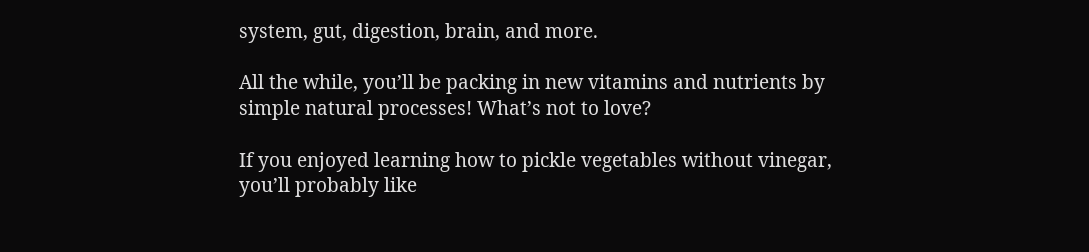system, gut, digestion, brain, and more.

All the while, you’ll be packing in new vitamins and nutrients by simple natural processes! What’s not to love?

If you enjoyed learning how to pickle vegetables without vinegar, you’ll probably like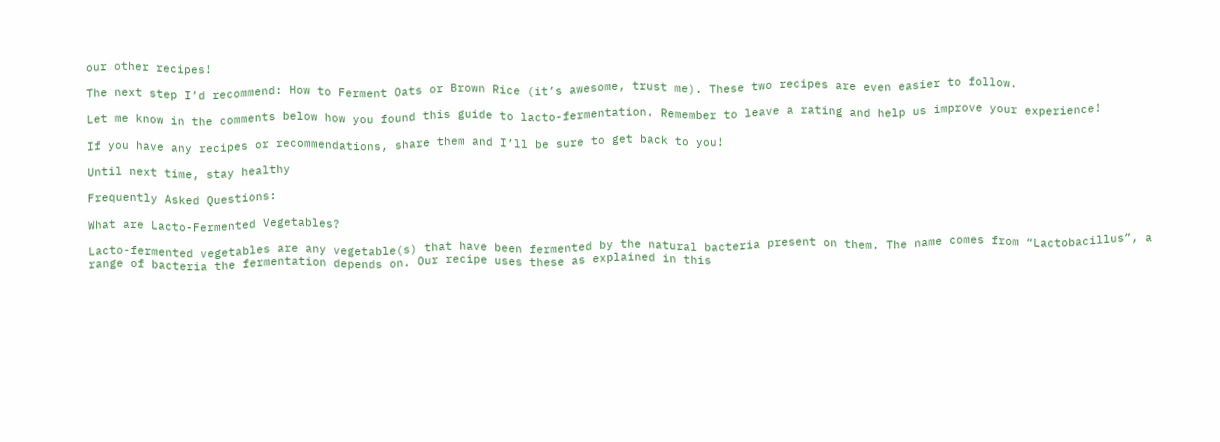our other recipes!

The next step I’d recommend: How to Ferment Oats or Brown Rice (it’s awesome, trust me). These two recipes are even easier to follow.

Let me know in the comments below how you found this guide to lacto-fermentation. Remember to leave a rating and help us improve your experience!

If you have any recipes or recommendations, share them and I’ll be sure to get back to you!

Until next time, stay healthy

Frequently Asked Questions:

What are Lacto-Fermented Vegetables?

Lacto-fermented vegetables are any vegetable(s) that have been fermented by the natural bacteria present on them. The name comes from “Lactobacillus”, a range of bacteria the fermentation depends on. Our recipe uses these as explained in this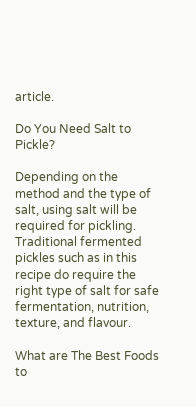article.

Do You Need Salt to Pickle?

Depending on the method and the type of salt, using salt will be required for pickling. Traditional fermented pickles such as in this recipe do require the right type of salt for safe fermentation, nutrition, texture, and flavour.

What are The Best Foods to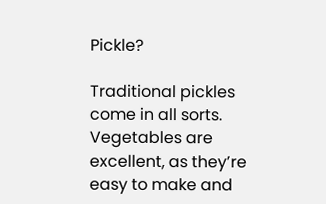Pickle?

Traditional pickles come in all sorts. Vegetables are excellent, as they’re easy to make and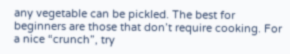any vegetable can be pickled. The best for beginners are those that don’t require cooking. For a nice “crunch”, try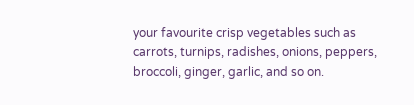your favourite crisp vegetables such as carrots, turnips, radishes, onions, peppers, broccoli, ginger, garlic, and so on.